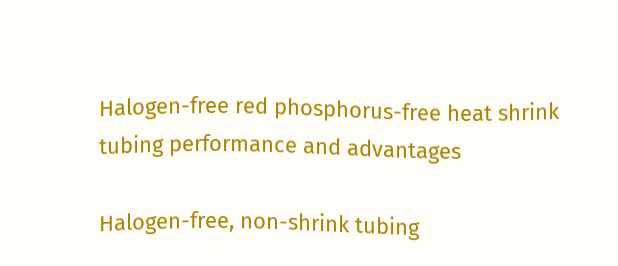Halogen-free red phosphorus-free heat shrink tubing performance and advantages

Halogen-free, non-shrink tubing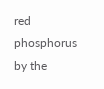red phosphorus by the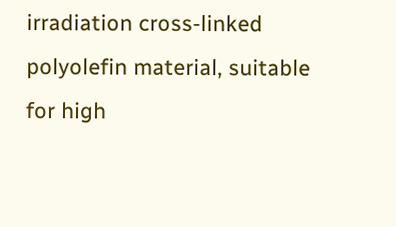irradiation cross-linked polyolefin material, suitable for high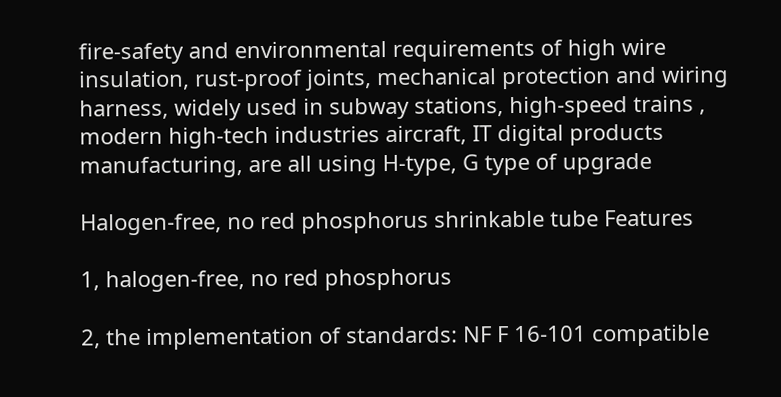fire-safety and environmental requirements of high wire insulation, rust-proof joints, mechanical protection and wiring harness, widely used in subway stations, high-speed trains , modern high-tech industries aircraft, IT digital products manufacturing, are all using H-type, G type of upgrade

Halogen-free, no red phosphorus shrinkable tube Features

1, halogen-free, no red phosphorus

2, the implementation of standards: NF F 16-101 compatible